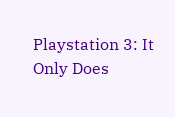Playstation 3: It Only Does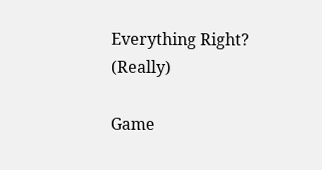Everything Right? (Really)

Game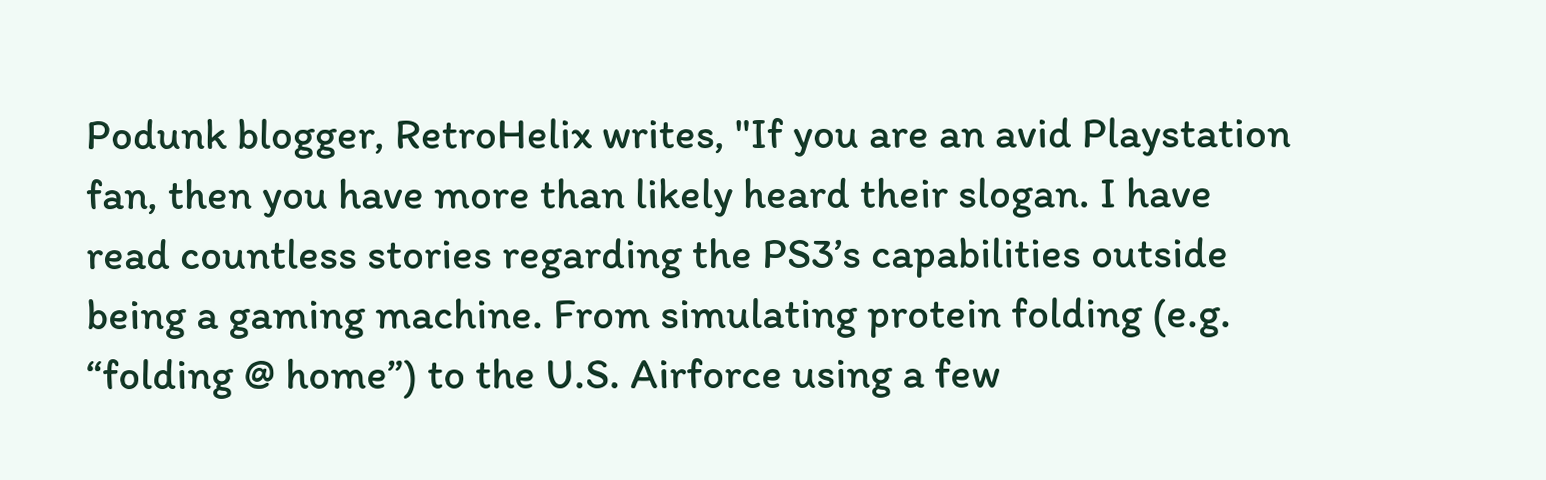Podunk blogger, RetroHelix writes, "If you are an avid Playstation fan, then you have more than likely heard their slogan. I have read countless stories regarding the PS3’s capabilities outside being a gaming machine. From simulating protein folding (e.g. “folding @ home”) to the U.S. Airforce using a few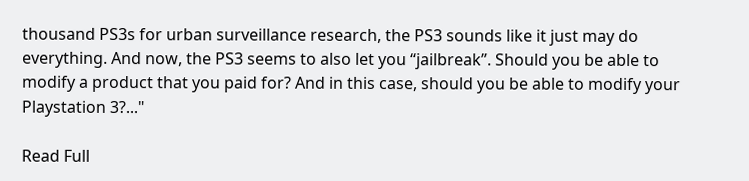thousand PS3s for urban surveillance research, the PS3 sounds like it just may do everything. And now, the PS3 seems to also let you “jailbreak”. Should you be able to modify a product that you paid for? And in this case, should you be able to modify your Playstation 3?..."

Read Full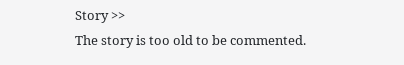Story >>
The story is too old to be commented.